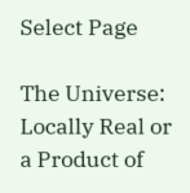Select Page

The Universe: Locally Real or a Product of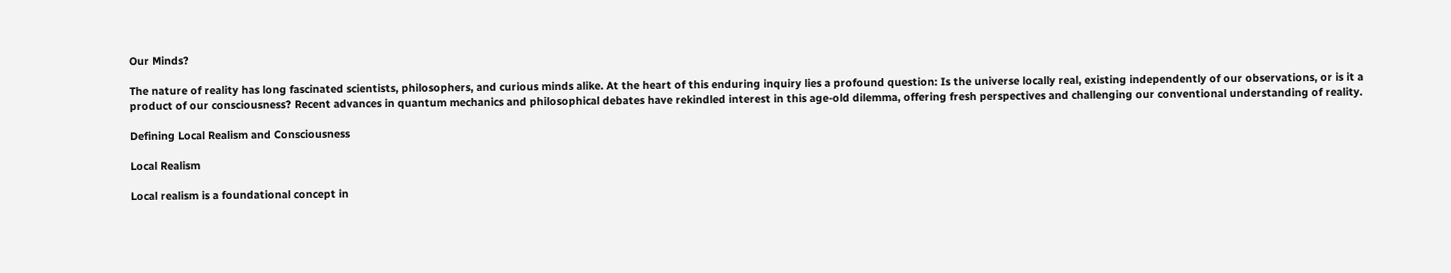Our Minds?

The nature of reality has long fascinated scientists, philosophers, and curious minds alike. At the heart of this enduring inquiry lies a profound question: Is the universe locally real, existing independently of our observations, or is it a product of our consciousness? Recent advances in quantum mechanics and philosophical debates have rekindled interest in this age-old dilemma, offering fresh perspectives and challenging our conventional understanding of reality.

Defining Local Realism and Consciousness

Local Realism

Local realism is a foundational concept in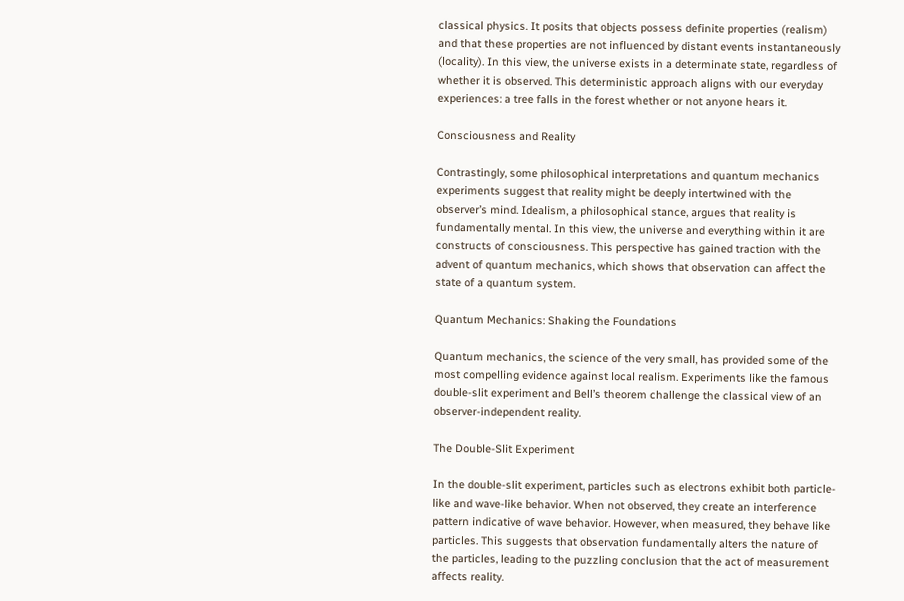classical physics. It posits that objects possess definite properties (realism) and that these properties are not influenced by distant events instantaneously (locality). In this view, the universe exists in a determinate state, regardless of whether it is observed. This deterministic approach aligns with our everyday experiences: a tree falls in the forest whether or not anyone hears it.

Consciousness and Reality

Contrastingly, some philosophical interpretations and quantum mechanics experiments suggest that reality might be deeply intertwined with the observer’s mind. Idealism, a philosophical stance, argues that reality is fundamentally mental. In this view, the universe and everything within it are constructs of consciousness. This perspective has gained traction with the advent of quantum mechanics, which shows that observation can affect the state of a quantum system.

Quantum Mechanics: Shaking the Foundations

Quantum mechanics, the science of the very small, has provided some of the most compelling evidence against local realism. Experiments like the famous double-slit experiment and Bell’s theorem challenge the classical view of an observer-independent reality.

The Double-Slit Experiment

In the double-slit experiment, particles such as electrons exhibit both particle-like and wave-like behavior. When not observed, they create an interference pattern indicative of wave behavior. However, when measured, they behave like particles. This suggests that observation fundamentally alters the nature of the particles, leading to the puzzling conclusion that the act of measurement affects reality.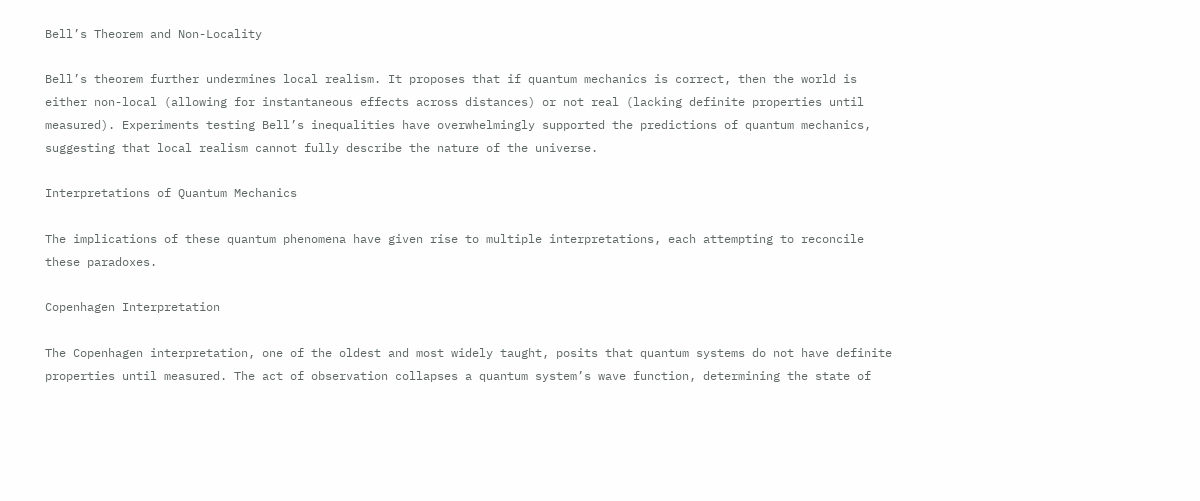Bell’s Theorem and Non-Locality

Bell’s theorem further undermines local realism. It proposes that if quantum mechanics is correct, then the world is either non-local (allowing for instantaneous effects across distances) or not real (lacking definite properties until measured). Experiments testing Bell’s inequalities have overwhelmingly supported the predictions of quantum mechanics, suggesting that local realism cannot fully describe the nature of the universe.

Interpretations of Quantum Mechanics

The implications of these quantum phenomena have given rise to multiple interpretations, each attempting to reconcile these paradoxes.

Copenhagen Interpretation

The Copenhagen interpretation, one of the oldest and most widely taught, posits that quantum systems do not have definite properties until measured. The act of observation collapses a quantum system’s wave function, determining the state of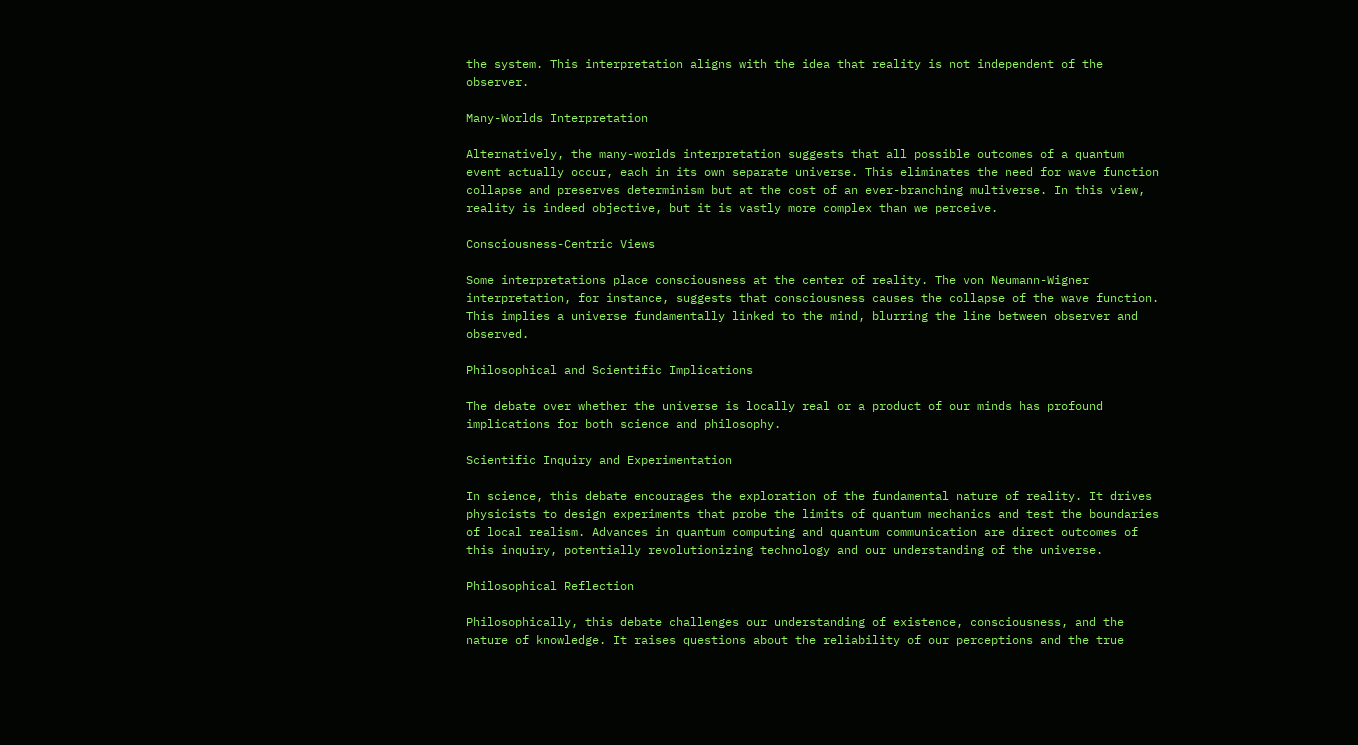the system. This interpretation aligns with the idea that reality is not independent of the observer.

Many-Worlds Interpretation

Alternatively, the many-worlds interpretation suggests that all possible outcomes of a quantum event actually occur, each in its own separate universe. This eliminates the need for wave function collapse and preserves determinism but at the cost of an ever-branching multiverse. In this view, reality is indeed objective, but it is vastly more complex than we perceive.

Consciousness-Centric Views

Some interpretations place consciousness at the center of reality. The von Neumann-Wigner interpretation, for instance, suggests that consciousness causes the collapse of the wave function. This implies a universe fundamentally linked to the mind, blurring the line between observer and observed.

Philosophical and Scientific Implications

The debate over whether the universe is locally real or a product of our minds has profound implications for both science and philosophy.

Scientific Inquiry and Experimentation

In science, this debate encourages the exploration of the fundamental nature of reality. It drives physicists to design experiments that probe the limits of quantum mechanics and test the boundaries of local realism. Advances in quantum computing and quantum communication are direct outcomes of this inquiry, potentially revolutionizing technology and our understanding of the universe.

Philosophical Reflection

Philosophically, this debate challenges our understanding of existence, consciousness, and the nature of knowledge. It raises questions about the reliability of our perceptions and the true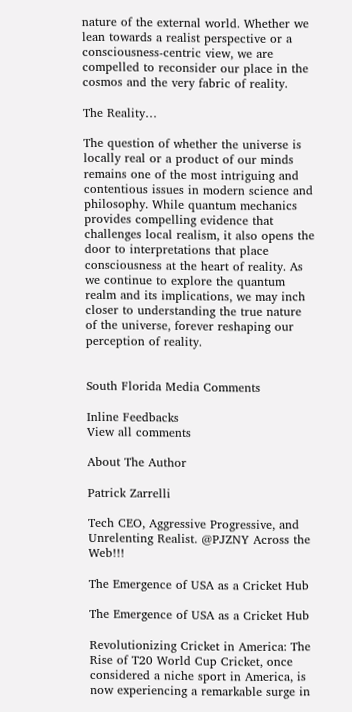nature of the external world. Whether we lean towards a realist perspective or a consciousness-centric view, we are compelled to reconsider our place in the cosmos and the very fabric of reality.

The Reality…

The question of whether the universe is locally real or a product of our minds remains one of the most intriguing and contentious issues in modern science and philosophy. While quantum mechanics provides compelling evidence that challenges local realism, it also opens the door to interpretations that place consciousness at the heart of reality. As we continue to explore the quantum realm and its implications, we may inch closer to understanding the true nature of the universe, forever reshaping our perception of reality.


South Florida Media Comments

Inline Feedbacks
View all comments

About The Author

Patrick Zarrelli

Tech CEO, Aggressive Progressive, and Unrelenting Realist. @PJZNY Across the Web!!!

The Emergence of USA as a Cricket Hub

The Emergence of USA as a Cricket Hub

Revolutionizing Cricket in America: The Rise of T20 World Cup Cricket, once considered a niche sport in America, is now experiencing a remarkable surge in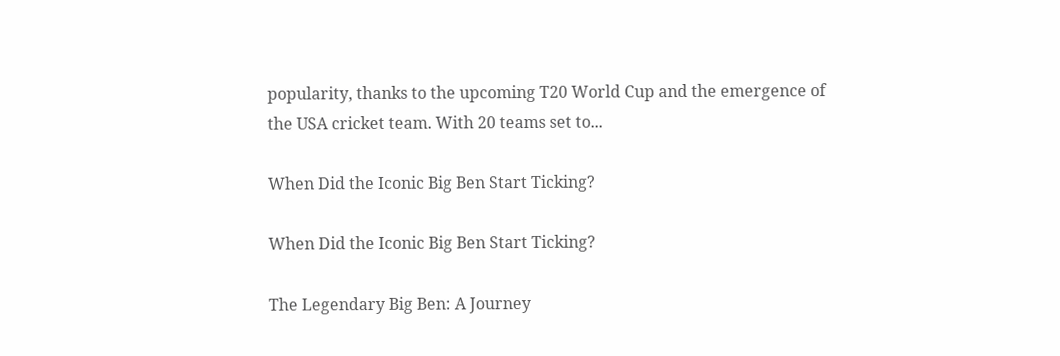popularity, thanks to the upcoming T20 World Cup and the emergence of the USA cricket team. With 20 teams set to...

When Did the Iconic Big Ben Start Ticking?

When Did the Iconic Big Ben Start Ticking?

The Legendary Big Ben: A Journey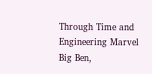Through Time and Engineering Marvel Big Ben,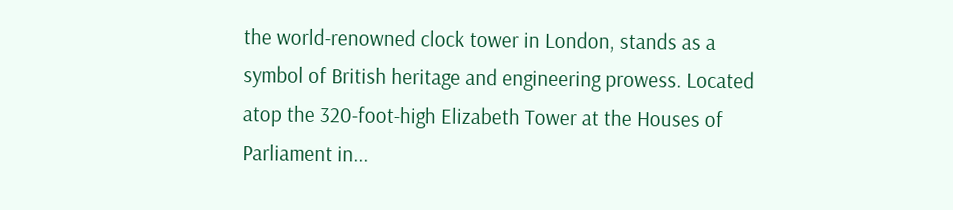the world-renowned clock tower in London, stands as a symbol of British heritage and engineering prowess. Located atop the 320-foot-high Elizabeth Tower at the Houses of Parliament in...